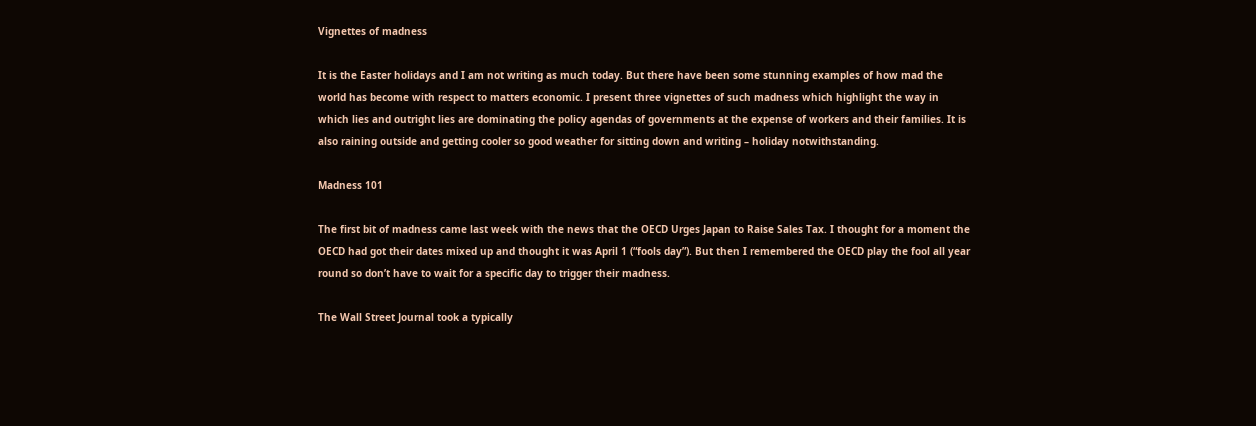Vignettes of madness

It is the Easter holidays and I am not writing as much today. But there have been some stunning examples of how mad the world has become with respect to matters economic. I present three vignettes of such madness which highlight the way in which lies and outright lies are dominating the policy agendas of governments at the expense of workers and their families. It is also raining outside and getting cooler so good weather for sitting down and writing – holiday notwithstanding.

Madness 101

The first bit of madness came last week with the news that the OECD Urges Japan to Raise Sales Tax. I thought for a moment the OECD had got their dates mixed up and thought it was April 1 (“fools day”). But then I remembered the OECD play the fool all year round so don’t have to wait for a specific day to trigger their madness.

The Wall Street Journal took a typically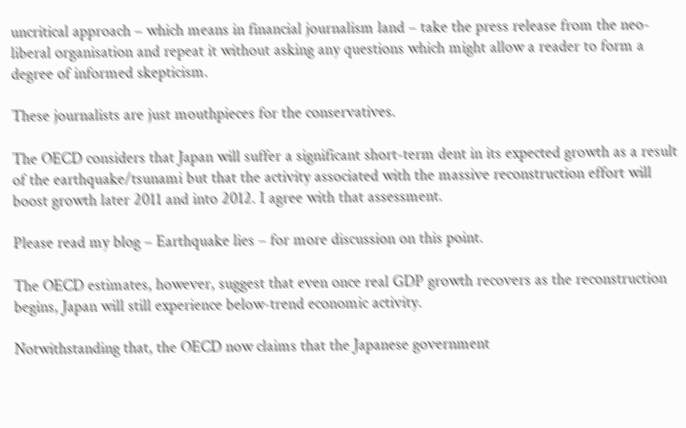uncritical approach – which means in financial journalism land – take the press release from the neo-liberal organisation and repeat it without asking any questions which might allow a reader to form a degree of informed skepticism.

These journalists are just mouthpieces for the conservatives.

The OECD considers that Japan will suffer a significant short-term dent in its expected growth as a result of the earthquake/tsunami but that the activity associated with the massive reconstruction effort will boost growth later 2011 and into 2012. I agree with that assessment.

Please read my blog – Earthquake lies – for more discussion on this point.

The OECD estimates, however, suggest that even once real GDP growth recovers as the reconstruction begins, Japan will still experience below-trend economic activity.

Notwithstanding that, the OECD now claims that the Japanese government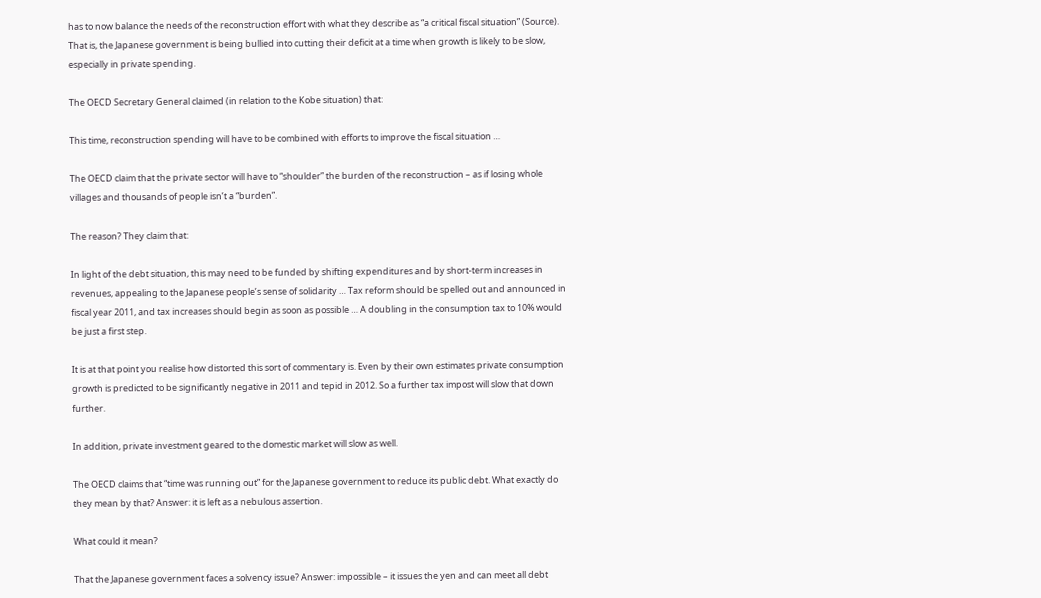has to now balance the needs of the reconstruction effort with what they describe as “a critical fiscal situation” (Source). That is, the Japanese government is being bullied into cutting their deficit at a time when growth is likely to be slow, especially in private spending.

The OECD Secretary General claimed (in relation to the Kobe situation) that:

This time, reconstruction spending will have to be combined with efforts to improve the fiscal situation …

The OECD claim that the private sector will have to “shoulder” the burden of the reconstruction – as if losing whole villages and thousands of people isn’t a “burden”.

The reason? They claim that:

In light of the debt situation, this may need to be funded by shifting expenditures and by short-term increases in revenues, appealing to the Japanese people’s sense of solidarity … Tax reform should be spelled out and announced in fiscal year 2011, and tax increases should begin as soon as possible … A doubling in the consumption tax to 10% would be just a first step.

It is at that point you realise how distorted this sort of commentary is. Even by their own estimates private consumption growth is predicted to be significantly negative in 2011 and tepid in 2012. So a further tax impost will slow that down further.

In addition, private investment geared to the domestic market will slow as well.

The OECD claims that “time was running out” for the Japanese government to reduce its public debt. What exactly do they mean by that? Answer: it is left as a nebulous assertion.

What could it mean?

That the Japanese government faces a solvency issue? Answer: impossible – it issues the yen and can meet all debt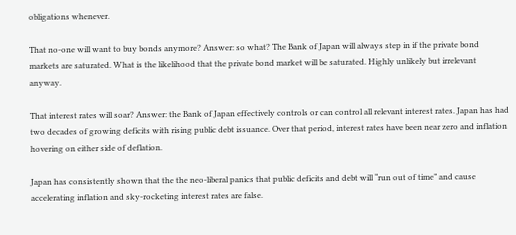obligations whenever.

That no-one will want to buy bonds anymore? Answer: so what? The Bank of Japan will always step in if the private bond markets are saturated. What is the likelihood that the private bond market will be saturated. Highly unlikely but irrelevant anyway.

That interest rates will soar? Answer: the Bank of Japan effectively controls or can control all relevant interest rates. Japan has had two decades of growing deficits with rising public debt issuance. Over that period, interest rates have been near zero and inflation hovering on either side of deflation.

Japan has consistently shown that the the neo-liberal panics that public deficits and debt will “run out of time” and cause accelerating inflation and sky-rocketing interest rates are false.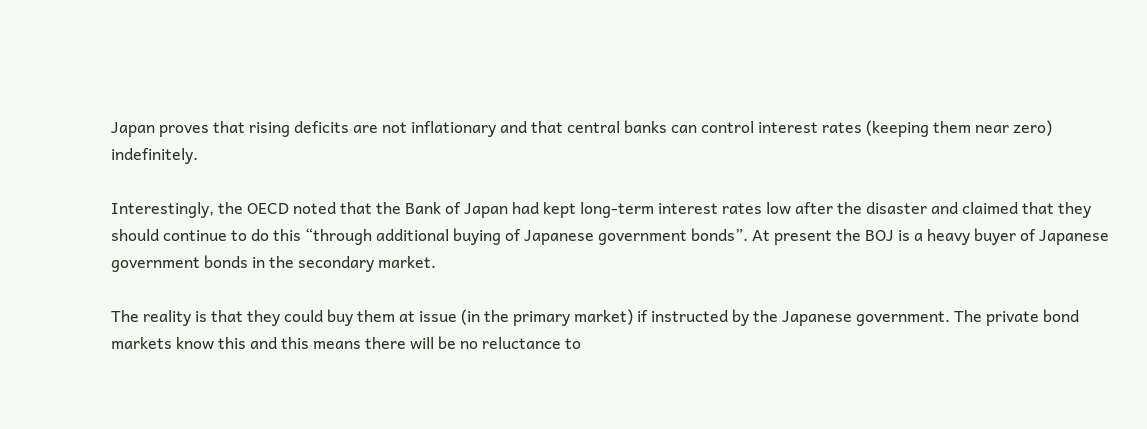Japan proves that rising deficits are not inflationary and that central banks can control interest rates (keeping them near zero) indefinitely.

Interestingly, the OECD noted that the Bank of Japan had kept long-term interest rates low after the disaster and claimed that they should continue to do this “through additional buying of Japanese government bonds”. At present the BOJ is a heavy buyer of Japanese government bonds in the secondary market.

The reality is that they could buy them at issue (in the primary market) if instructed by the Japanese government. The private bond markets know this and this means there will be no reluctance to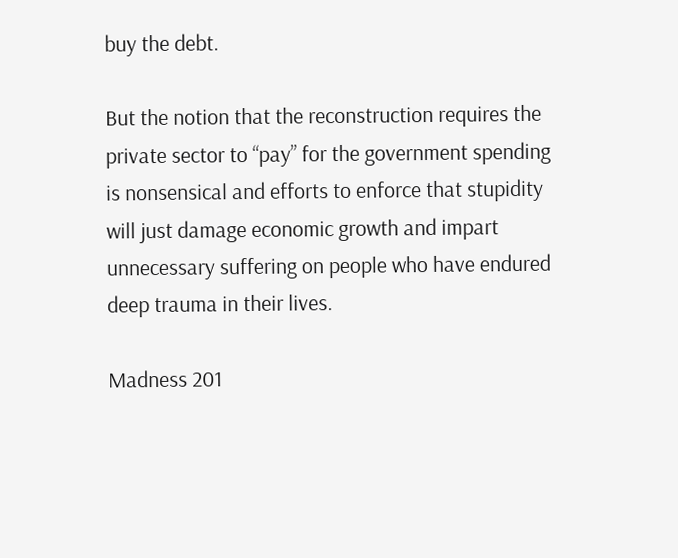buy the debt.

But the notion that the reconstruction requires the private sector to “pay” for the government spending is nonsensical and efforts to enforce that stupidity will just damage economic growth and impart unnecessary suffering on people who have endured deep trauma in their lives.

Madness 201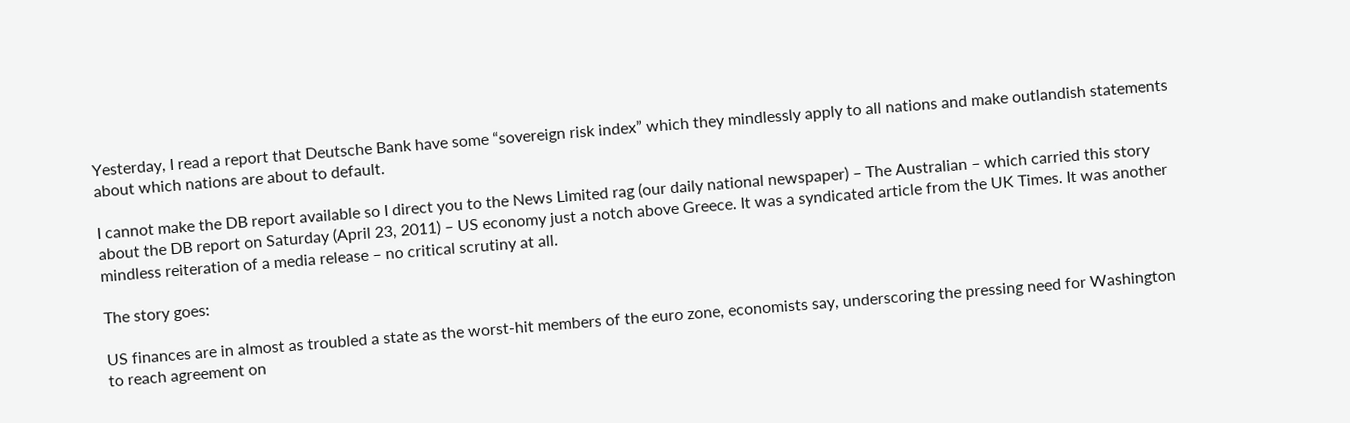Yesterday, I read a report that Deutsche Bank have some “sovereign risk index” which they mindlessly apply to all nations and make outlandish statements about which nations are about to default.

I cannot make the DB report available so I direct you to the News Limited rag (our daily national newspaper) – The Australian – which carried this story about the DB report on Saturday (April 23, 2011) – US economy just a notch above Greece. It was a syndicated article from the UK Times. It was another mindless reiteration of a media release – no critical scrutiny at all.

The story goes:

US finances are in almost as troubled a state as the worst-hit members of the euro zone, economists say, underscoring the pressing need for Washington to reach agreement on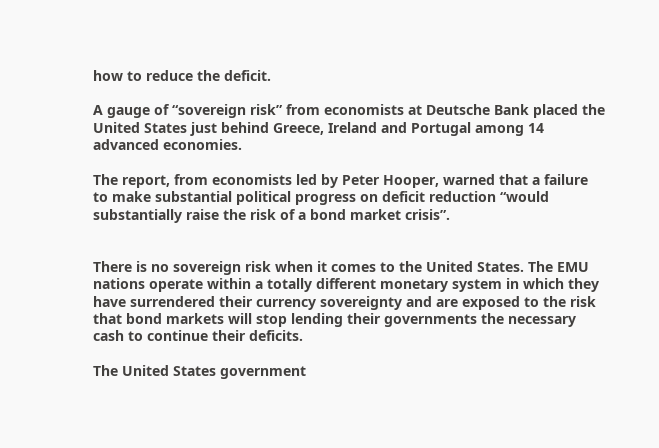how to reduce the deficit.

A gauge of “sovereign risk” from economists at Deutsche Bank placed the United States just behind Greece, Ireland and Portugal among 14 advanced economies.

The report, from economists led by Peter Hooper, warned that a failure to make substantial political progress on deficit reduction “would substantially raise the risk of a bond market crisis”.


There is no sovereign risk when it comes to the United States. The EMU nations operate within a totally different monetary system in which they have surrendered their currency sovereignty and are exposed to the risk that bond markets will stop lending their governments the necessary cash to continue their deficits.

The United States government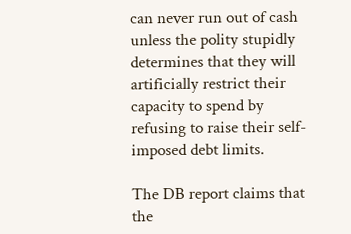can never run out of cash unless the polity stupidly determines that they will artificially restrict their capacity to spend by refusing to raise their self-imposed debt limits.

The DB report claims that the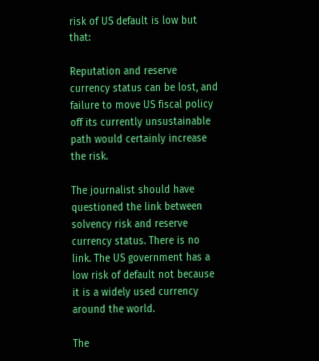risk of US default is low but that:

Reputation and reserve currency status can be lost, and failure to move US fiscal policy off its currently unsustainable path would certainly increase the risk.

The journalist should have questioned the link between solvency risk and reserve currency status. There is no link. The US government has a low risk of default not because it is a widely used currency around the world.

The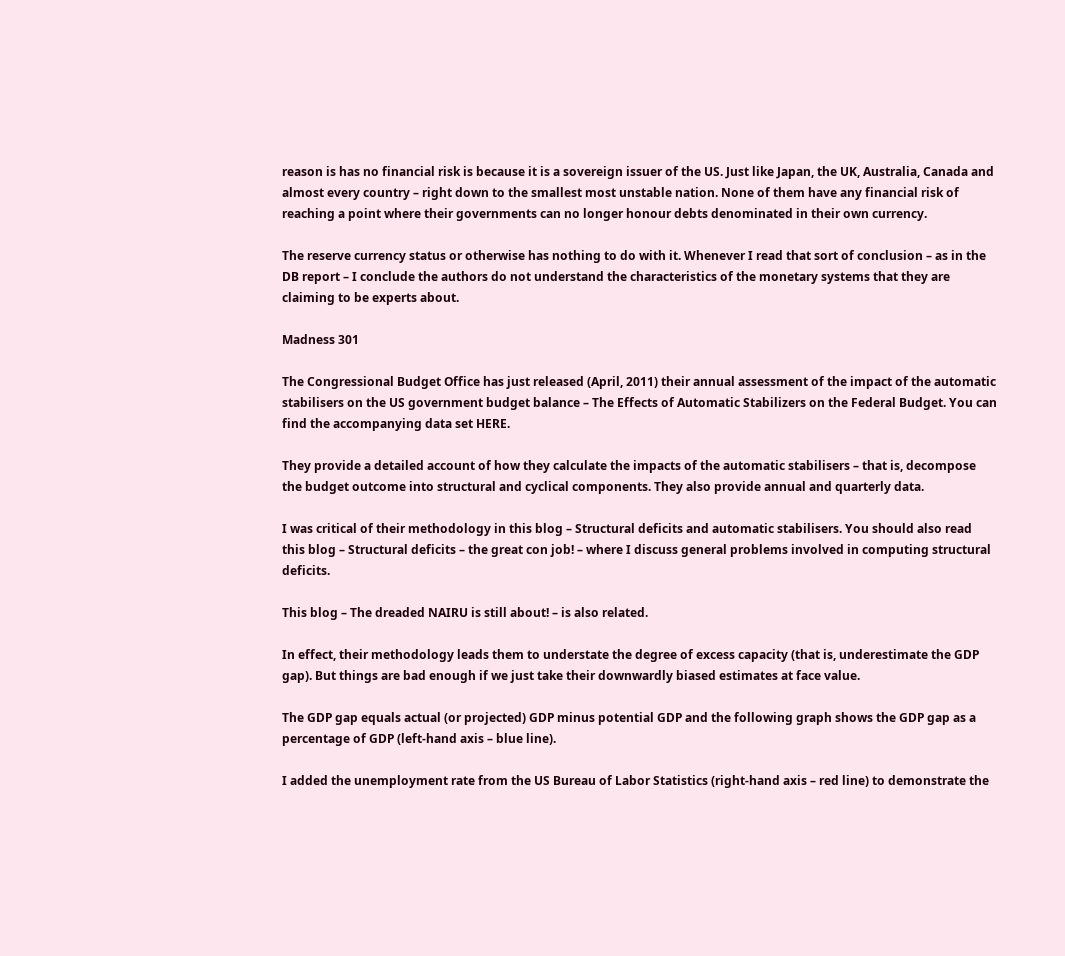reason is has no financial risk is because it is a sovereign issuer of the US. Just like Japan, the UK, Australia, Canada and almost every country – right down to the smallest most unstable nation. None of them have any financial risk of reaching a point where their governments can no longer honour debts denominated in their own currency.

The reserve currency status or otherwise has nothing to do with it. Whenever I read that sort of conclusion – as in the DB report – I conclude the authors do not understand the characteristics of the monetary systems that they are claiming to be experts about.

Madness 301

The Congressional Budget Office has just released (April, 2011) their annual assessment of the impact of the automatic stabilisers on the US government budget balance – The Effects of Automatic Stabilizers on the Federal Budget. You can find the accompanying data set HERE.

They provide a detailed account of how they calculate the impacts of the automatic stabilisers – that is, decompose the budget outcome into structural and cyclical components. They also provide annual and quarterly data.

I was critical of their methodology in this blog – Structural deficits and automatic stabilisers. You should also read this blog – Structural deficits – the great con job! – where I discuss general problems involved in computing structural deficits.

This blog – The dreaded NAIRU is still about! – is also related.

In effect, their methodology leads them to understate the degree of excess capacity (that is, underestimate the GDP gap). But things are bad enough if we just take their downwardly biased estimates at face value.

The GDP gap equals actual (or projected) GDP minus potential GDP and the following graph shows the GDP gap as a percentage of GDP (left-hand axis – blue line).

I added the unemployment rate from the US Bureau of Labor Statistics (right-hand axis – red line) to demonstrate the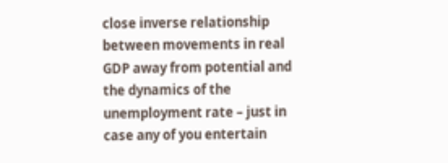close inverse relationship between movements in real GDP away from potential and the dynamics of the unemployment rate – just in case any of you entertain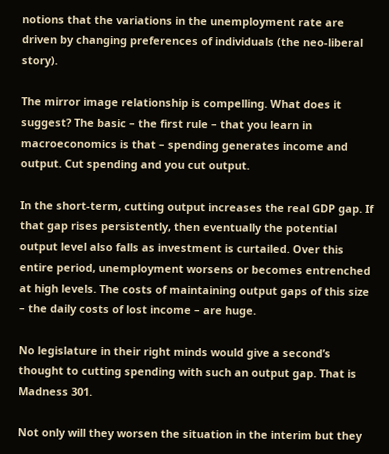notions that the variations in the unemployment rate are driven by changing preferences of individuals (the neo-liberal story).

The mirror image relationship is compelling. What does it suggest? The basic – the first rule – that you learn in macroeconomics is that – spending generates income and output. Cut spending and you cut output.

In the short-term, cutting output increases the real GDP gap. If that gap rises persistently, then eventually the potential output level also falls as investment is curtailed. Over this entire period, unemployment worsens or becomes entrenched at high levels. The costs of maintaining output gaps of this size – the daily costs of lost income – are huge.

No legislature in their right minds would give a second’s thought to cutting spending with such an output gap. That is Madness 301.

Not only will they worsen the situation in the interim but they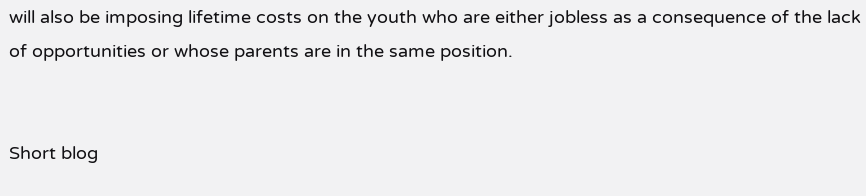will also be imposing lifetime costs on the youth who are either jobless as a consequence of the lack of opportunities or whose parents are in the same position.


Short blog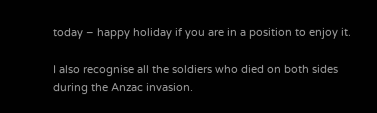today – happy holiday if you are in a position to enjoy it.

I also recognise all the soldiers who died on both sides during the Anzac invasion.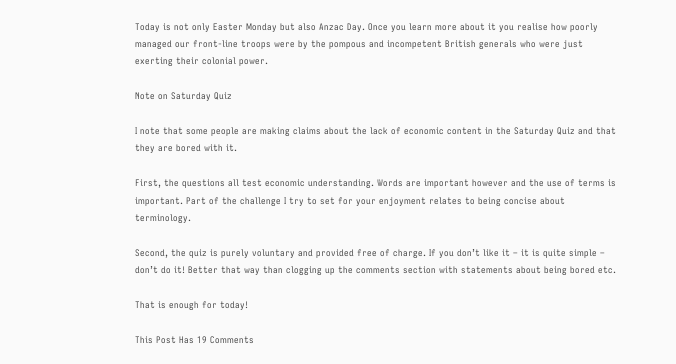Today is not only Easter Monday but also Anzac Day. Once you learn more about it you realise how poorly managed our front-line troops were by the pompous and incompetent British generals who were just exerting their colonial power.

Note on Saturday Quiz

I note that some people are making claims about the lack of economic content in the Saturday Quiz and that they are bored with it.

First, the questions all test economic understanding. Words are important however and the use of terms is important. Part of the challenge I try to set for your enjoyment relates to being concise about terminology.

Second, the quiz is purely voluntary and provided free of charge. If you don’t like it – it is quite simple – don’t do it! Better that way than clogging up the comments section with statements about being bored etc.

That is enough for today!

This Post Has 19 Comments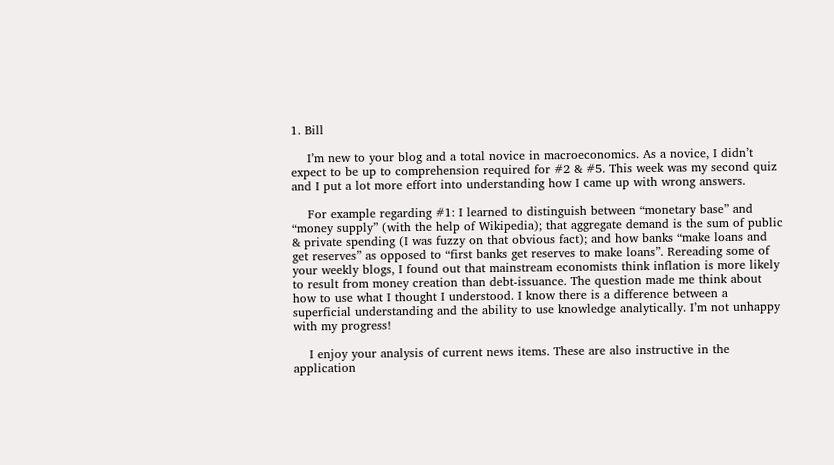1. Bill

    I’m new to your blog and a total novice in macroeconomics. As a novice, I didn’t expect to be up to comprehension required for #2 & #5. This week was my second quiz and I put a lot more effort into understanding how I came up with wrong answers.

    For example regarding #1: I learned to distinguish between “monetary base” and “money supply” (with the help of Wikipedia); that aggregate demand is the sum of public & private spending (I was fuzzy on that obvious fact); and how banks “make loans and get reserves” as opposed to “first banks get reserves to make loans”. Rereading some of your weekly blogs, I found out that mainstream economists think inflation is more likely to result from money creation than debt-issuance. The question made me think about how to use what I thought I understood. I know there is a difference between a superficial understanding and the ability to use knowledge analytically. I’m not unhappy with my progress!

    I enjoy your analysis of current news items. These are also instructive in the application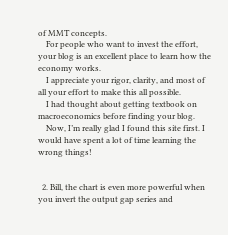of MMT concepts.
    For people who want to invest the effort, your blog is an excellent place to learn how the economy works.
    I appreciate your rigor, clarity, and most of all your effort to make this all possible.
    I had thought about getting textbook on macroeconomics before finding your blog.
    Now, I’m really glad I found this site first. I would have spent a lot of time learning the wrong things!


  2. Bill, the chart is even more powerful when you invert the output gap series and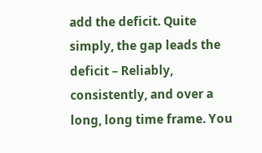add the deficit. Quite simply, the gap leads the deficit – Reliably, consistently, and over a long, long time frame. You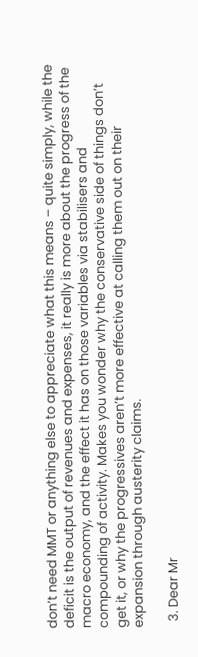don’t need MMT or anything else to appreciate what this means – quite simply, while the deficit is the output of revenues and expenses, it really is more about the progress of the macro economy, and the effect it has on those variables via stabilisers and compounding of activity. Makes you wonder why the conservative side of things don’t get it, or why the progressives aren’t more effective at calling them out on their expansion through austerity claims.

  3. Dear Mr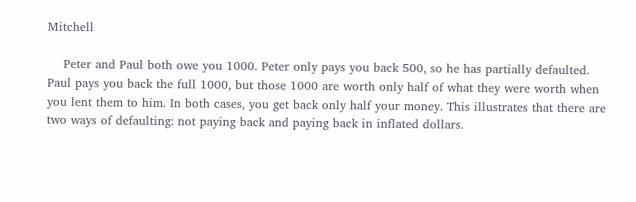Mitchell

    Peter and Paul both owe you 1000. Peter only pays you back 500, so he has partially defaulted. Paul pays you back the full 1000, but those 1000 are worth only half of what they were worth when you lent them to him. In both cases, you get back only half your money. This illustrates that there are two ways of defaulting: not paying back and paying back in inflated dollars.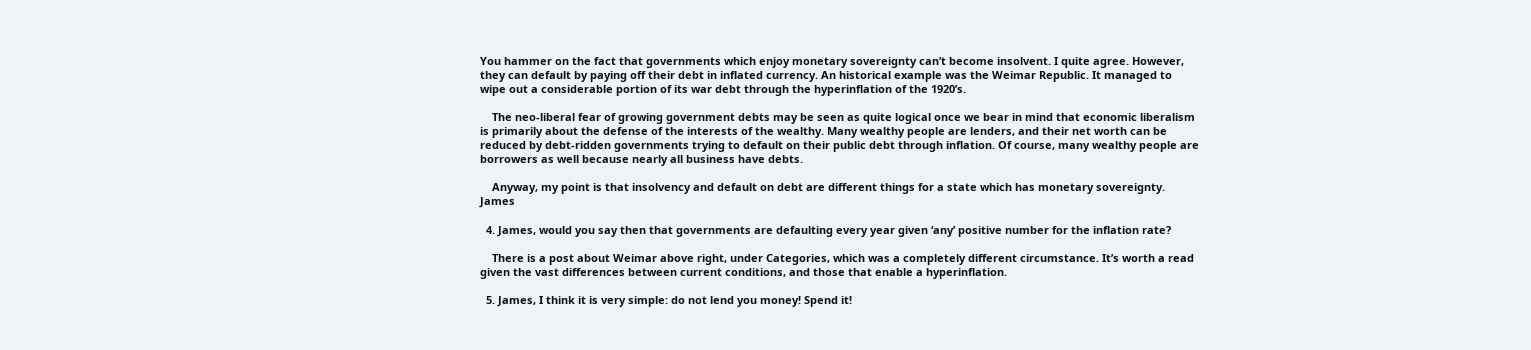You hammer on the fact that governments which enjoy monetary sovereignty can’t become insolvent. I quite agree. However, they can default by paying off their debt in inflated currency. An historical example was the Weimar Republic. It managed to wipe out a considerable portion of its war debt through the hyperinflation of the 1920’s.

    The neo-liberal fear of growing government debts may be seen as quite logical once we bear in mind that economic liberalism is primarily about the defense of the interests of the wealthy. Many wealthy people are lenders, and their net worth can be reduced by debt-ridden governments trying to default on their public debt through inflation. Of course, many wealthy people are borrowers as well because nearly all business have debts.

    Anyway, my point is that insolvency and default on debt are different things for a state which has monetary sovereignty. James

  4. James, would you say then that governments are defaulting every year given ‘any’ positive number for the inflation rate?

    There is a post about Weimar above right, under Categories, which was a completely different circumstance. It’s worth a read given the vast differences between current conditions, and those that enable a hyperinflation.

  5. James, I think it is very simple: do not lend you money! Spend it!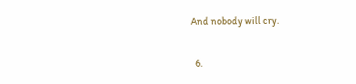And nobody will cry.

  6.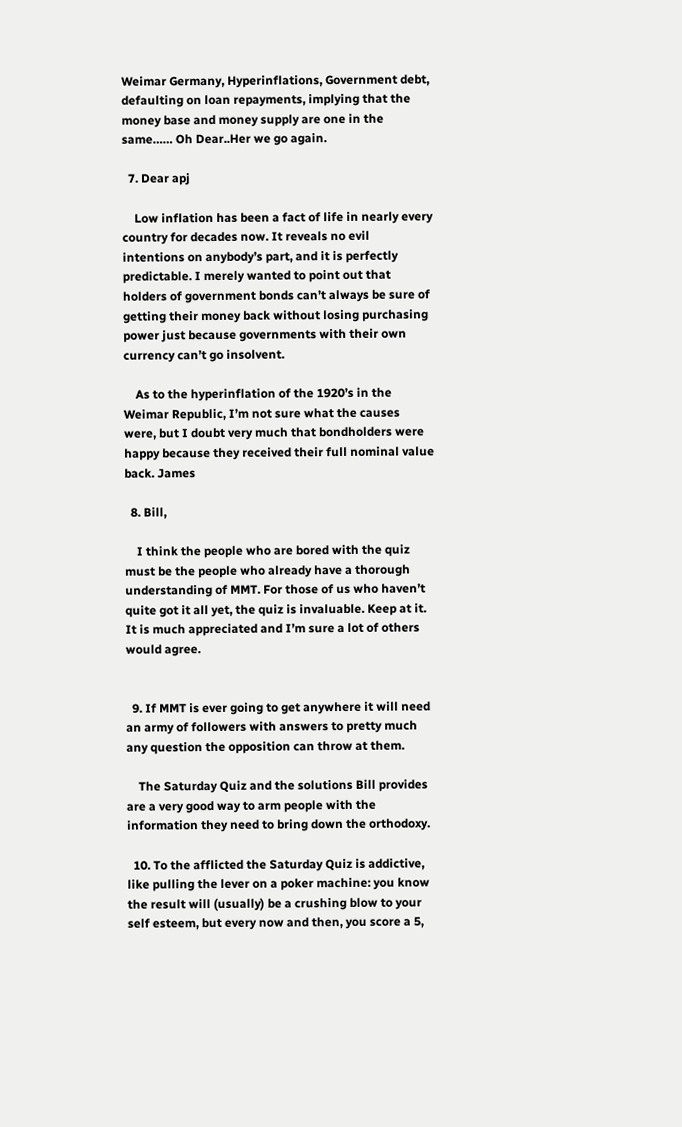Weimar Germany, Hyperinflations, Government debt, defaulting on loan repayments, implying that the money base and money supply are one in the same…… Oh Dear..Her we go again.

  7. Dear apj

    Low inflation has been a fact of life in nearly every country for decades now. It reveals no evil intentions on anybody’s part, and it is perfectly predictable. I merely wanted to point out that holders of government bonds can’t always be sure of getting their money back without losing purchasing power just because governments with their own currency can’t go insolvent.

    As to the hyperinflation of the 1920’s in the Weimar Republic, I’m not sure what the causes were, but I doubt very much that bondholders were happy because they received their full nominal value back. James

  8. Bill,

    I think the people who are bored with the quiz must be the people who already have a thorough understanding of MMT. For those of us who haven’t quite got it all yet, the quiz is invaluable. Keep at it. It is much appreciated and I’m sure a lot of others would agree.


  9. If MMT is ever going to get anywhere it will need an army of followers with answers to pretty much any question the opposition can throw at them.

    The Saturday Quiz and the solutions Bill provides are a very good way to arm people with the information they need to bring down the orthodoxy.

  10. To the afflicted the Saturday Quiz is addictive, like pulling the lever on a poker machine: you know the result will (usually) be a crushing blow to your self esteem, but every now and then, you score a 5,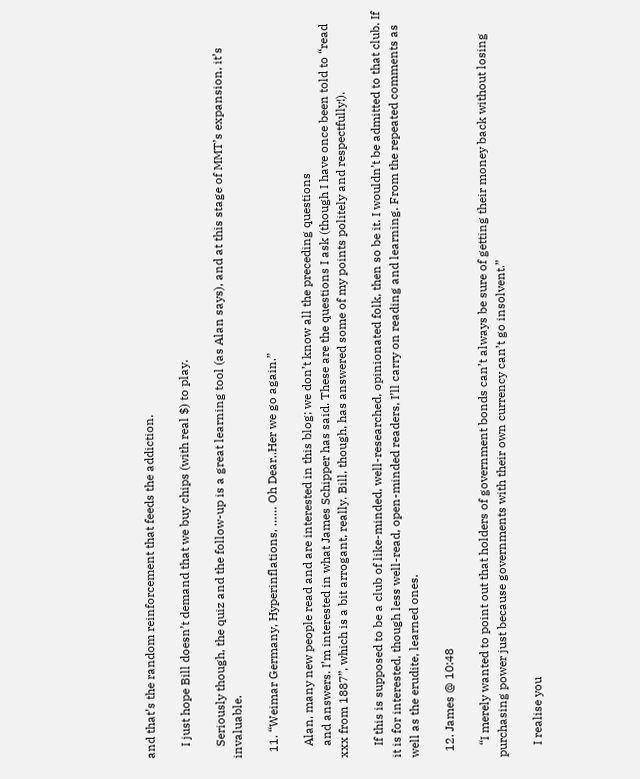and that’s the random reinforcement that feeds the addiction.

    I just hope Bill doesn’t demand that we buy chips (with real $) to play.

    Seriously though, the quiz and the follow-up is a great learning tool (as Alan says), and at this stage of MMT’s expansion, it’s invaluable.

  11. “Weimar Germany, Hyperinflations, …… Oh Dear..Her we go again.”

    Alan, many new people read and are interested in this blog; we don’t know all the preceding questions
    and answers. I’m interested in what James Schipper has said. These are the questions I ask (though I have once been told to “read xxx from 1887”, which is a bit arrogant, really. Bill, though, has answered some of my points politely and respectfully!).

    If this is supposed to be a club of like-minded, well-researched, opinionated folk, then so be it. I wouldn’t be admitted to that club. If it is for interested, though less well-read, open-minded readers, I’ll carry on reading and learning. From the repeated comments as well as the erudite, learned ones.

  12. James @ 10:48

    “I merely wanted to point out that holders of government bonds can’t always be sure of getting their money back without losing purchasing power just because governments with their own currency can’t go insolvent.”

    I realise you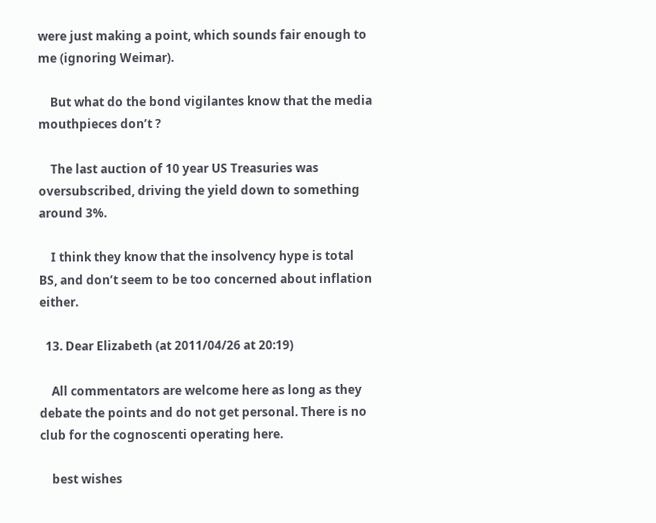were just making a point, which sounds fair enough to me (ignoring Weimar).

    But what do the bond vigilantes know that the media mouthpieces don’t ?

    The last auction of 10 year US Treasuries was oversubscribed, driving the yield down to something around 3%.

    I think they know that the insolvency hype is total BS, and don’t seem to be too concerned about inflation either.

  13. Dear Elizabeth (at 2011/04/26 at 20:19)

    All commentators are welcome here as long as they debate the points and do not get personal. There is no club for the cognoscenti operating here.

    best wishes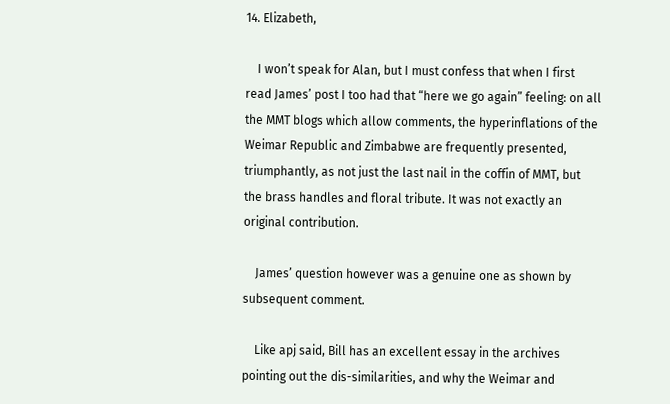14. Elizabeth,

    I won’t speak for Alan, but I must confess that when I first read James’ post I too had that “here we go again” feeling: on all the MMT blogs which allow comments, the hyperinflations of the Weimar Republic and Zimbabwe are frequently presented, triumphantly, as not just the last nail in the coffin of MMT, but the brass handles and floral tribute. It was not exactly an original contribution.

    James’ question however was a genuine one as shown by subsequent comment.

    Like apj said, Bill has an excellent essay in the archives pointing out the dis-similarities, and why the Weimar and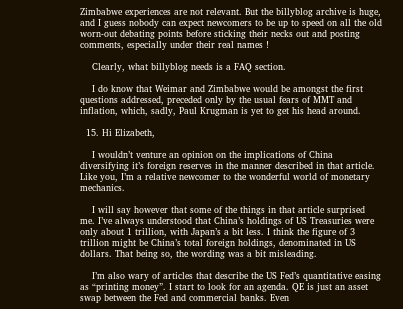Zimbabwe experiences are not relevant. But the billyblog archive is huge, and I guess nobody can expect newcomers to be up to speed on all the old worn-out debating points before sticking their necks out and posting comments, especially under their real names !

    Clearly, what billyblog needs is a FAQ section.

    I do know that Weimar and Zimbabwe would be amongst the first questions addressed, preceded only by the usual fears of MMT and inflation, which, sadly, Paul Krugman is yet to get his head around.

  15. Hi Elizabeth,

    I wouldn’t venture an opinion on the implications of China diversifying it’s foreign reserves in the manner described in that article. Like you, I’m a relative newcomer to the wonderful world of monetary mechanics.

    I will say however that some of the things in that article surprised me. I’ve always understood that China’s holdings of US Treasuries were only about 1 trillion, with Japan’s a bit less. I think the figure of 3 trillion might be China’s total foreign holdings, denominated in US dollars. That being so, the wording was a bit misleading.

    I’m also wary of articles that describe the US Fed’s quantitative easing as “printing money”. I start to look for an agenda. QE is just an asset swap between the Fed and commercial banks. Even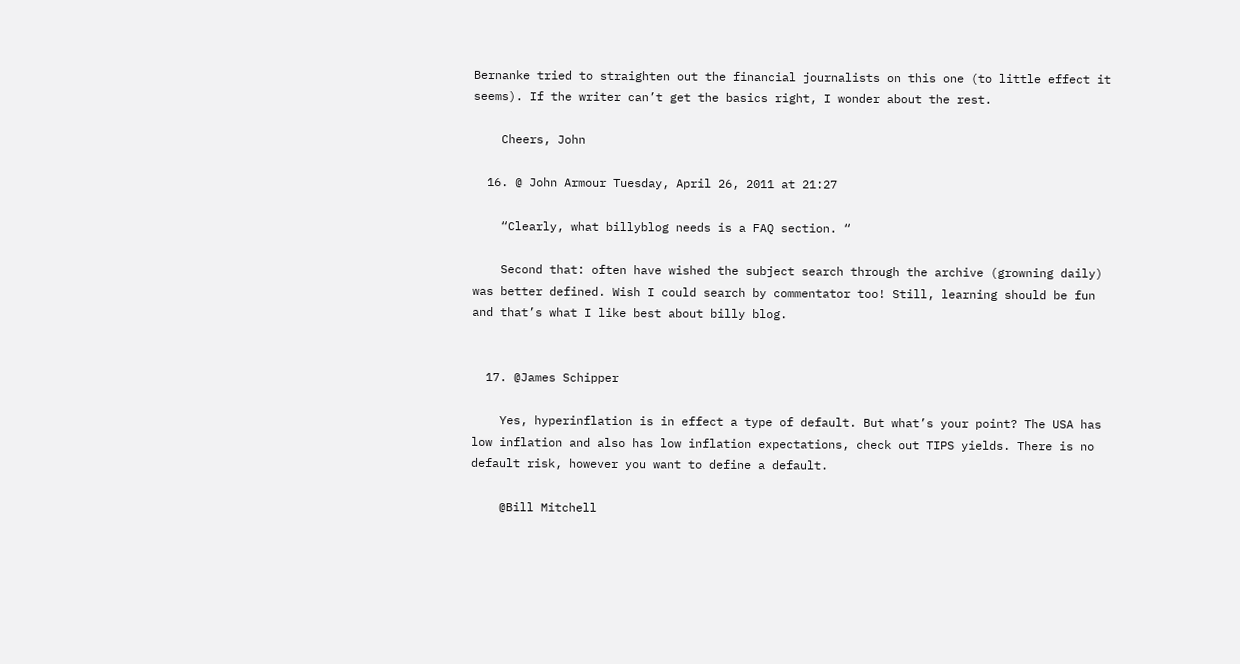Bernanke tried to straighten out the financial journalists on this one (to little effect it seems). If the writer can’t get the basics right, I wonder about the rest.

    Cheers, John

  16. @ John Armour Tuesday, April 26, 2011 at 21:27

    “Clearly, what billyblog needs is a FAQ section. “

    Second that: often have wished the subject search through the archive (growning daily) was better defined. Wish I could search by commentator too! Still, learning should be fun and that’s what I like best about billy blog.


  17. @James Schipper

    Yes, hyperinflation is in effect a type of default. But what’s your point? The USA has low inflation and also has low inflation expectations, check out TIPS yields. There is no default risk, however you want to define a default.

    @Bill Mitchell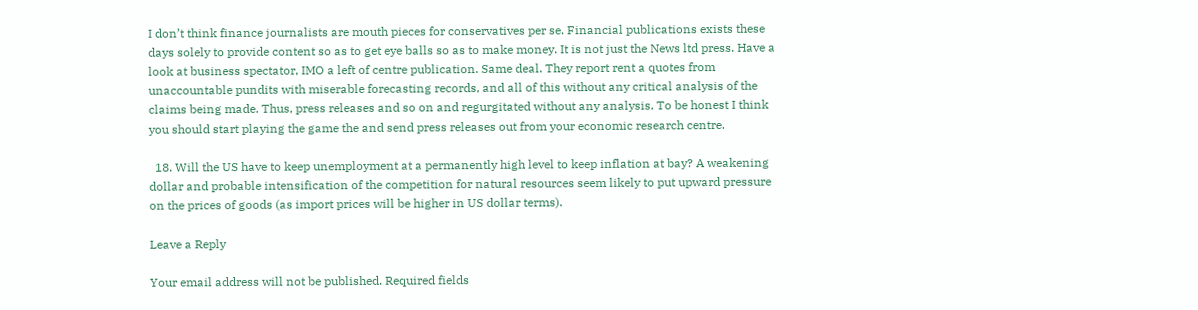I don’t think finance journalists are mouth pieces for conservatives per se. Financial publications exists these days solely to provide content so as to get eye balls so as to make money. It is not just the News ltd press. Have a look at business spectator, IMO a left of centre publication. Same deal. They report rent a quotes from unaccountable pundits with miserable forecasting records, and all of this without any critical analysis of the claims being made. Thus, press releases and so on and regurgitated without any analysis. To be honest I think you should start playing the game the and send press releases out from your economic research centre.

  18. Will the US have to keep unemployment at a permanently high level to keep inflation at bay? A weakening dollar and probable intensification of the competition for natural resources seem likely to put upward pressure on the prices of goods (as import prices will be higher in US dollar terms).

Leave a Reply

Your email address will not be published. Required fields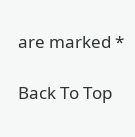are marked *

Back To Top